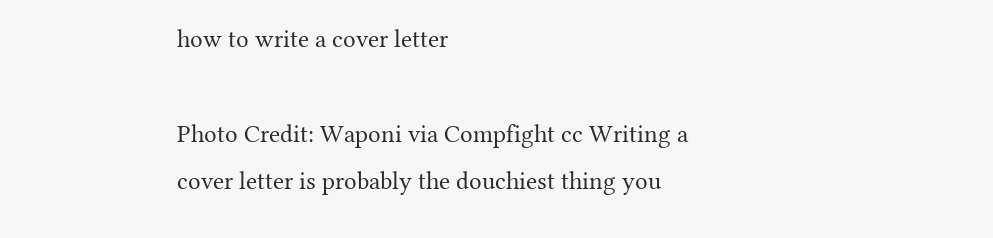how to write a cover letter

Photo Credit: Waponi via Compfight cc Writing a cover letter is probably the douchiest thing you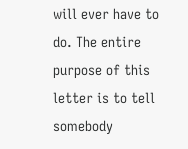will ever have to do. The entire purpose of this letter is to tell somebody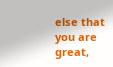else that you are great,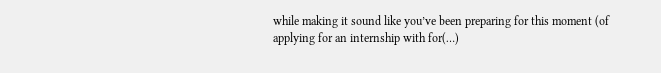while making it sound like you’ve been preparing for this moment (of applying for an internship with for(…)